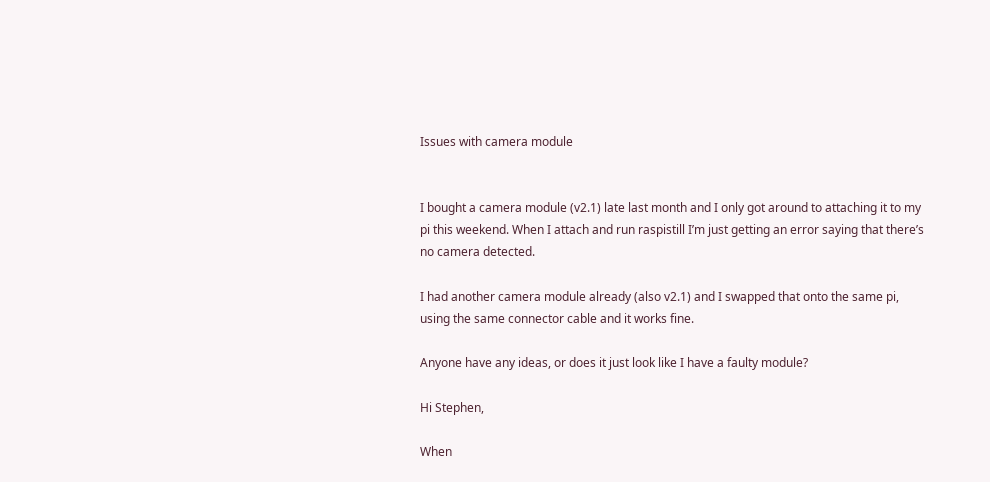Issues with camera module


I bought a camera module (v2.1) late last month and I only got around to attaching it to my pi this weekend. When I attach and run raspistill I’m just getting an error saying that there’s no camera detected.

I had another camera module already (also v2.1) and I swapped that onto the same pi, using the same connector cable and it works fine.

Anyone have any ideas, or does it just look like I have a faulty module?

Hi Stephen,

When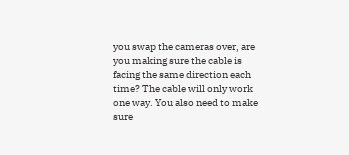you swap the cameras over, are you making sure the cable is facing the same direction each time? The cable will only work one way. You also need to make sure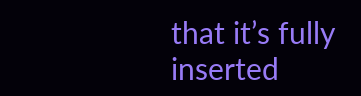that it’s fully inserted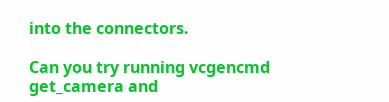into the connectors.

Can you try running vcgencmd get_camera and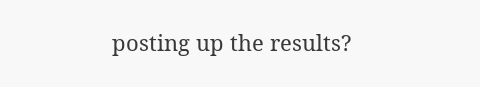posting up the results?